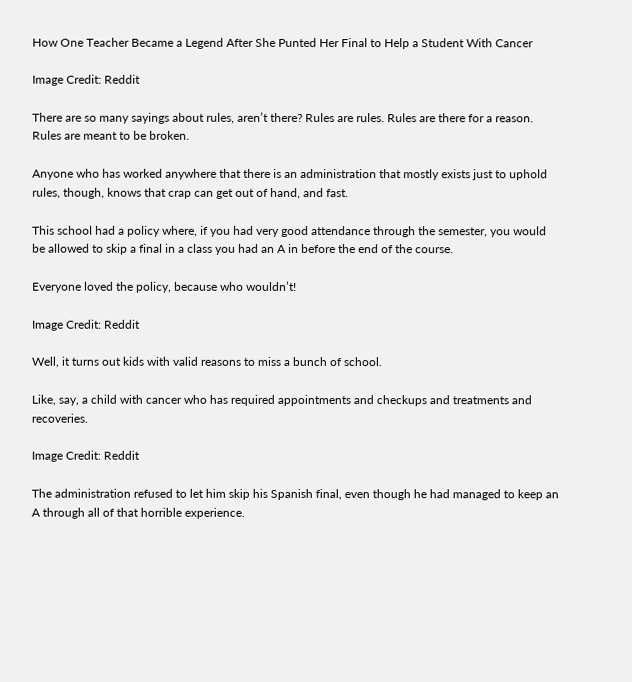How One Teacher Became a Legend After She Punted Her Final to Help a Student With Cancer

Image Credit: Reddit

There are so many sayings about rules, aren’t there? Rules are rules. Rules are there for a reason. Rules are meant to be broken.

Anyone who has worked anywhere that there is an administration that mostly exists just to uphold rules, though, knows that crap can get out of hand, and fast.

This school had a policy where, if you had very good attendance through the semester, you would be allowed to skip a final in a class you had an A in before the end of the course.

Everyone loved the policy, because who wouldn’t!

Image Credit: Reddit

Well, it turns out kids with valid reasons to miss a bunch of school.

Like, say, a child with cancer who has required appointments and checkups and treatments and recoveries.

Image Credit: Reddit

The administration refused to let him skip his Spanish final, even though he had managed to keep an A through all of that horrible experience.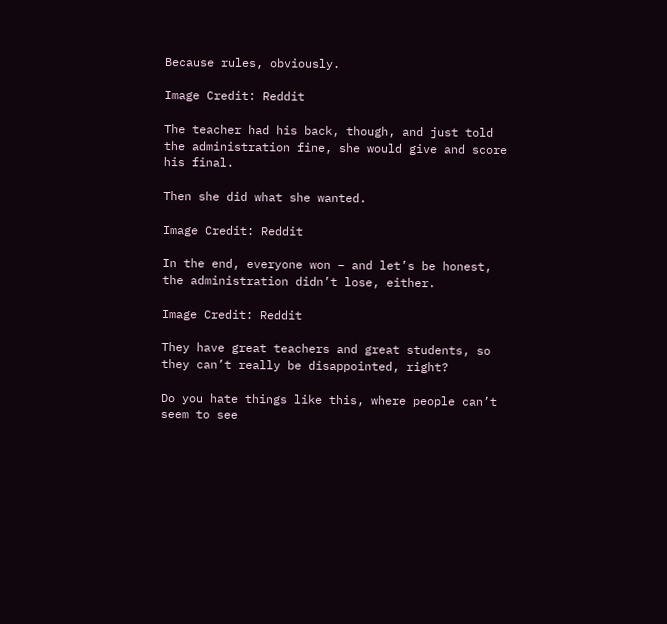Because rules, obviously.

Image Credit: Reddit

The teacher had his back, though, and just told the administration fine, she would give and score his final.

Then she did what she wanted.

Image Credit: Reddit

In the end, everyone won – and let’s be honest, the administration didn’t lose, either.

Image Credit: Reddit

They have great teachers and great students, so they can’t really be disappointed, right?

Do you hate things like this, where people can’t seem to see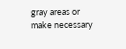gray areas or make necessary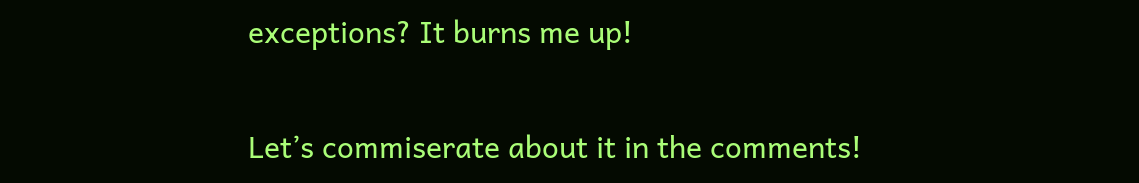exceptions? It burns me up!

Let’s commiserate about it in the comments!